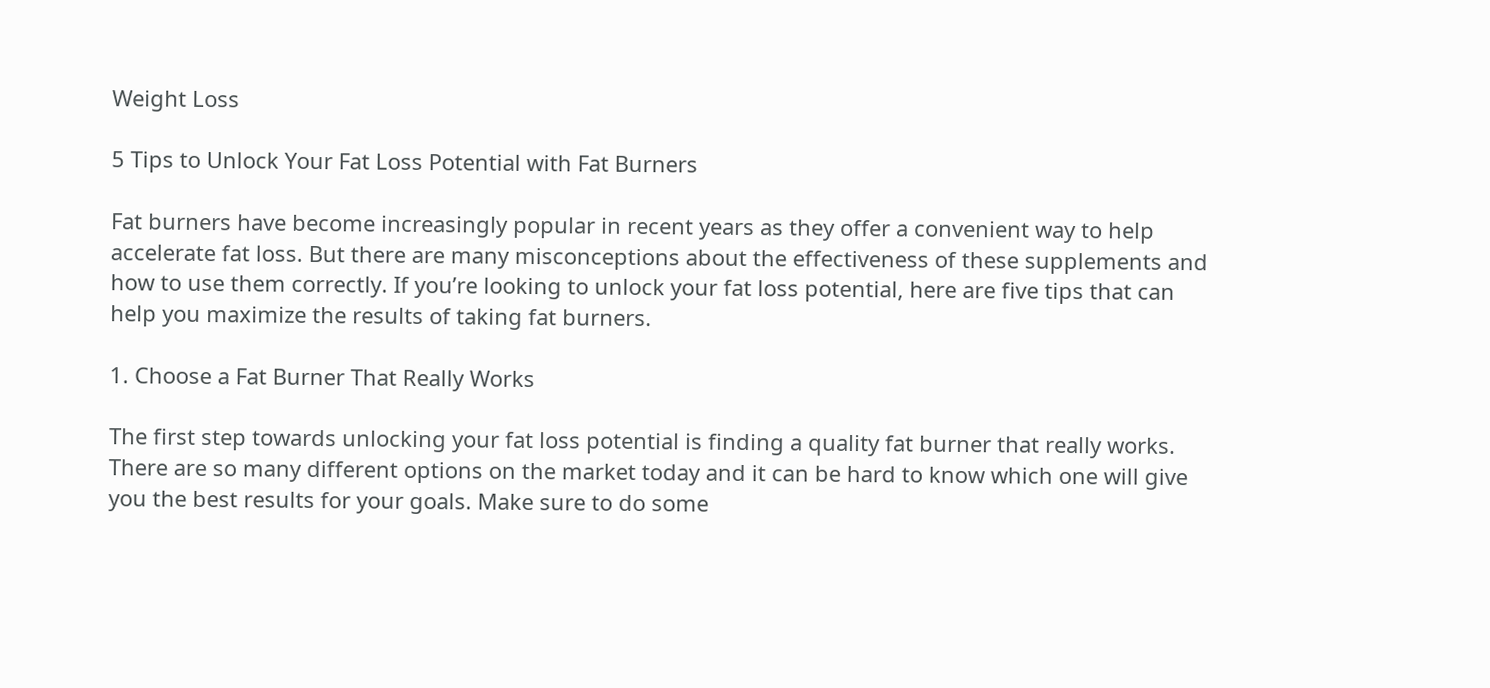Weight Loss

5 Tips to Unlock Your Fat Loss Potential with Fat Burners

Fat burners have become increasingly popular in recent years as they offer a convenient way to help accelerate fat loss. But there are many misconceptions about the effectiveness of these supplements and how to use them correctly. If you’re looking to unlock your fat loss potential, here are five tips that can help you maximize the results of taking fat burners.

1. Choose a Fat Burner That Really Works

The first step towards unlocking your fat loss potential is finding a quality fat burner that really works. There are so many different options on the market today and it can be hard to know which one will give you the best results for your goals. Make sure to do some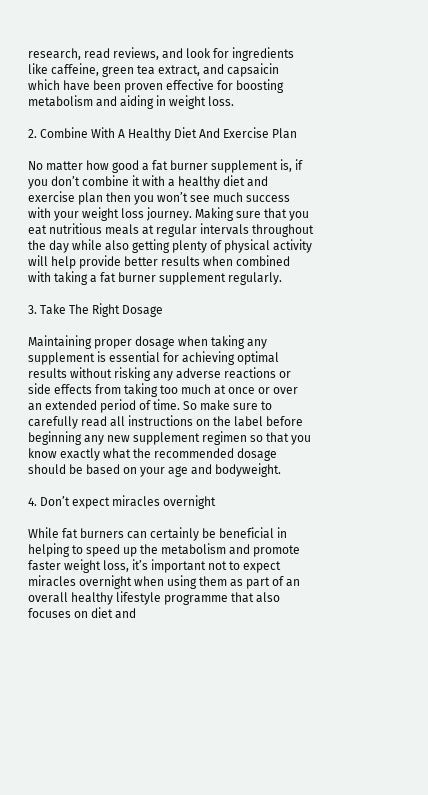research, read reviews, and look for ingredients like caffeine, green tea extract, and capsaicin which have been proven effective for boosting metabolism and aiding in weight loss.

2. Combine With A Healthy Diet And Exercise Plan

No matter how good a fat burner supplement is, if you don’t combine it with a healthy diet and exercise plan then you won’t see much success with your weight loss journey. Making sure that you eat nutritious meals at regular intervals throughout the day while also getting plenty of physical activity will help provide better results when combined with taking a fat burner supplement regularly.

3. Take The Right Dosage

Maintaining proper dosage when taking any supplement is essential for achieving optimal results without risking any adverse reactions or side effects from taking too much at once or over an extended period of time. So make sure to carefully read all instructions on the label before beginning any new supplement regimen so that you know exactly what the recommended dosage should be based on your age and bodyweight.

4. Don’t expect miracles overnight

While fat burners can certainly be beneficial in helping to speed up the metabolism and promote faster weight loss, it’s important not to expect miracles overnight when using them as part of an overall healthy lifestyle programme that also focuses on diet and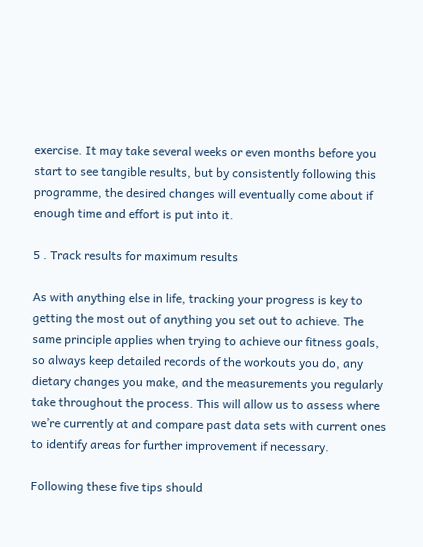exercise. It may take several weeks or even months before you start to see tangible results, but by consistently following this programme, the desired changes will eventually come about if enough time and effort is put into it.

5 . Track results for maximum results

As with anything else in life, tracking your progress is key to getting the most out of anything you set out to achieve. The same principle applies when trying to achieve our fitness goals, so always keep detailed records of the workouts you do, any dietary changes you make, and the measurements you regularly take throughout the process. This will allow us to assess where we’re currently at and compare past data sets with current ones to identify areas for further improvement if necessary.

Following these five tips should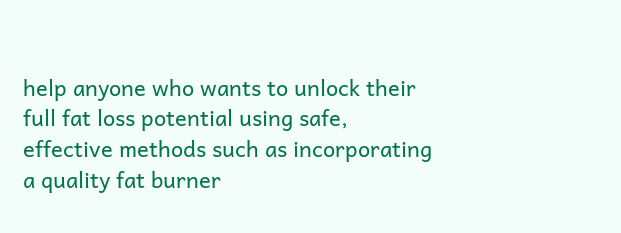help anyone who wants to unlock their full fat loss potential using safe, effective methods such as incorporating a quality fat burner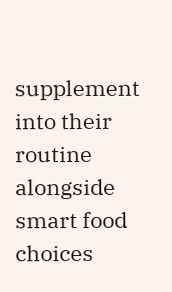supplement into their routine alongside smart food choices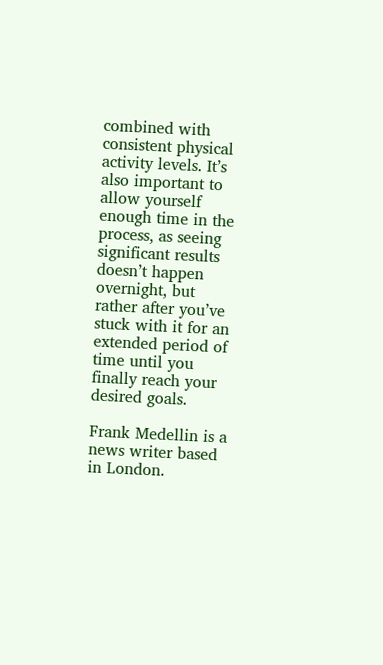combined with consistent physical activity levels. It’s also important to allow yourself enough time in the process, as seeing significant results doesn’t happen overnight, but rather after you’ve stuck with it for an extended period of time until you finally reach your desired goals.

Frank Medellin is a news writer based in London.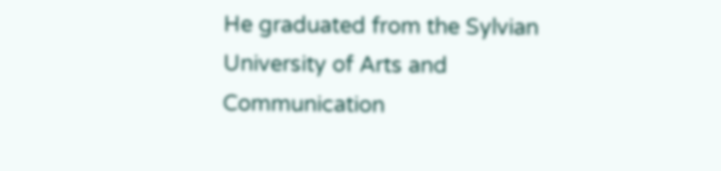He graduated from the Sylvian University of Arts and Communication